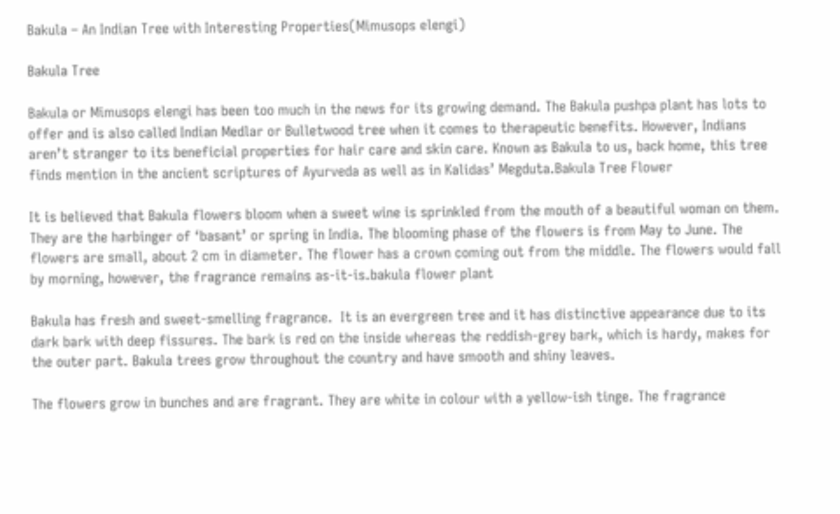Bakula – An Indian Tree with Interesting Properties(Mimusops elengi)

Bakula Tree

Bakula or Mimusops elengi has been too much in the news for its growing demand. The Bakula pushpa plant has lots to offer and is also called Indian Medlar or Bulletwood tree when it comes to therapeutic benefits. However, Indians aren’t stranger to its beneficial properties for hair care and skin care. Known as Bakula to us, back home, this tree finds mention in the ancient scriptures of Ayurveda as well as in Kalidas’ Megduta.Bakula Tree Flower

It is believed that Bakula flowers bloom when a sweet wine is sprinkled from the mouth of a beautiful woman on them. They are the harbinger of ‘basant’ or spring in India. The blooming phase of the flowers is from May to June. The flowers are small, about 2 cm in diameter. The flower has a crown coming out from the middle. The flowers would fall by morning, however, the fragrance remains as-it-is.bakula flower plant

Bakula has fresh and sweet-smelling fragrance.  It is an evergreen tree and it has distinctive appearance due to its dark bark with deep fissures. The bark is red on the inside whereas the reddish-grey bark, which is hardy, makes for the outer part. Bakula trees grow throughout the country and have smooth and shiny leaves.

The flowers grow in bunches and are fragrant. They are white in colour with a yellow-ish tinge. The fragrance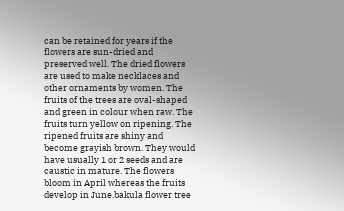can be retained for years if the flowers are sun-dried and preserved well. The dried flowers are used to make necklaces and other ornaments by women. The fruits of the trees are oval-shaped and green in colour when raw. The fruits turn yellow on ripening. The ripened fruits are shiny and become grayish brown. They would have usually 1 or 2 seeds and are caustic in mature. The flowers bloom in April whereas the fruits develop in June.bakula flower tree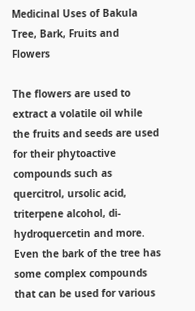Medicinal Uses of Bakula Tree, Bark, Fruits and Flowers

The flowers are used to extract a volatile oil while the fruits and seeds are used for their phytoactive compounds such as quercitrol, ursolic acid, triterpene alcohol, di-hydroquercetin and more. Even the bark of the tree has some complex compounds that can be used for various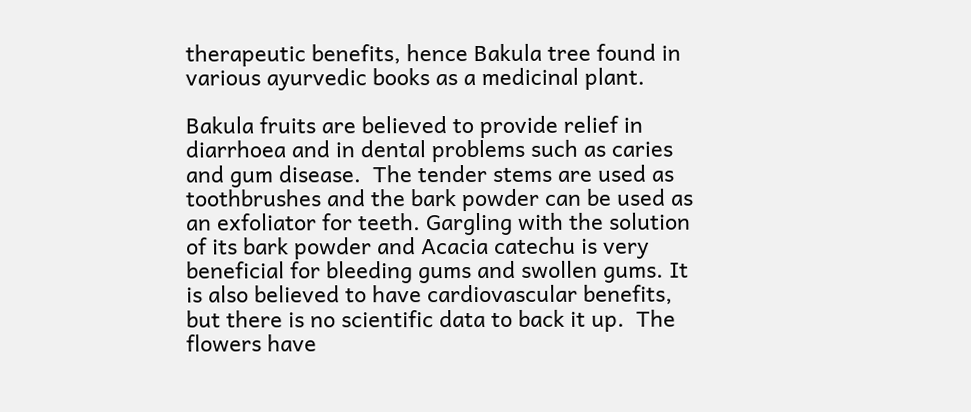therapeutic benefits, hence Bakula tree found in various ayurvedic books as a medicinal plant.

Bakula fruits are believed to provide relief in diarrhoea and in dental problems such as caries and gum disease.  The tender stems are used as toothbrushes and the bark powder can be used as an exfoliator for teeth. Gargling with the solution of its bark powder and Acacia catechu is very beneficial for bleeding gums and swollen gums. It is also believed to have cardiovascular benefits, but there is no scientific data to back it up.  The flowers have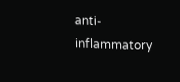anti-inflammatory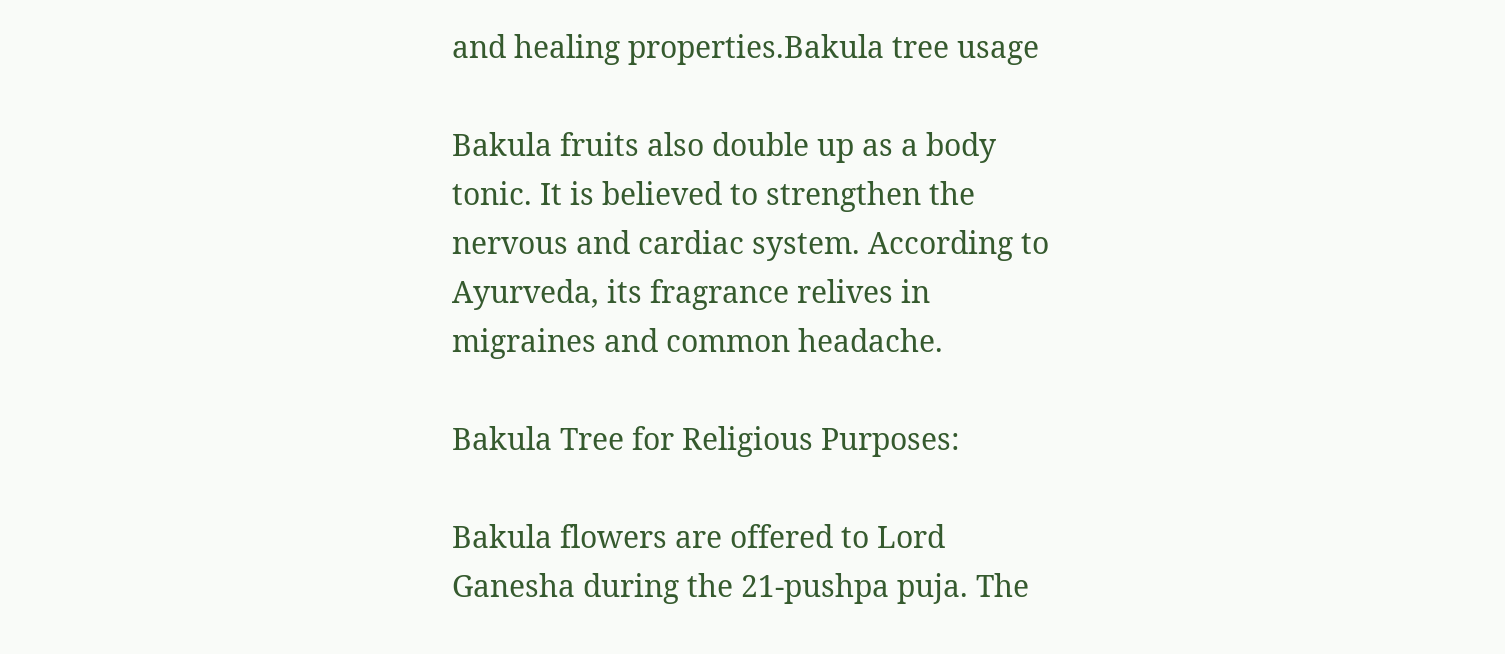and healing properties.Bakula tree usage

Bakula fruits also double up as a body tonic. It is believed to strengthen the nervous and cardiac system. According to Ayurveda, its fragrance relives in migraines and common headache.

Bakula Tree for Religious Purposes:

Bakula flowers are offered to Lord Ganesha during the 21-pushpa puja. The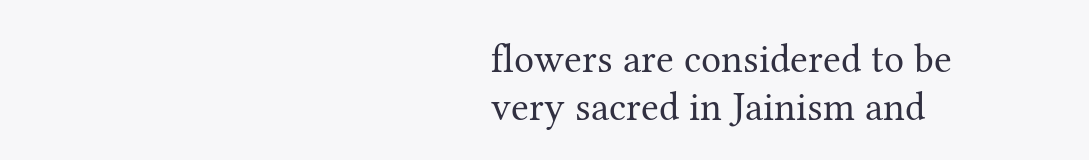flowers are considered to be very sacred in Jainism and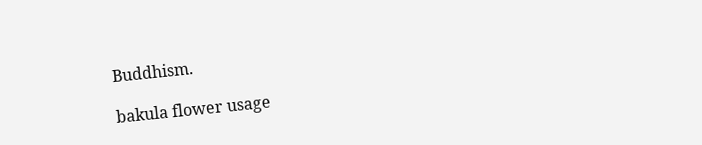Buddhism.

bakula flower usage